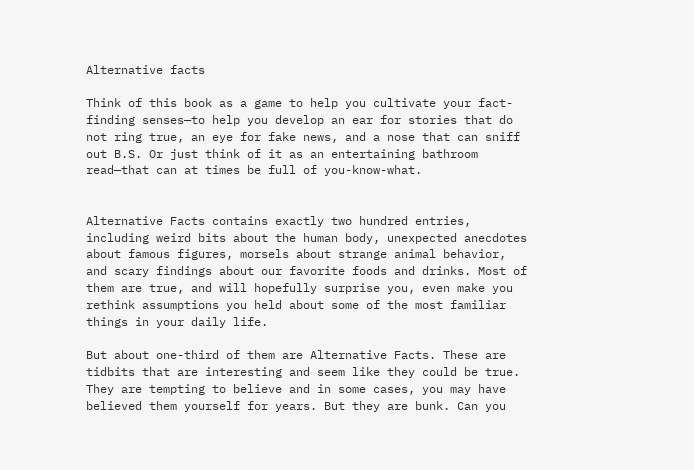Alternative facts

Think of this book as a game to help you cultivate your fact-finding senses—to help you develop an ear for stories that do not ring true, an eye for fake news, and a nose that can sniff out B.S. Or just think of it as an entertaining bathroom read—that can at times be full of you-know-what.


Alternative Facts contains exactly two hundred entries, including weird bits about the human body, unexpected anecdotes about famous figures, morsels about strange animal behavior, and scary findings about our favorite foods and drinks. Most of them are true, and will hopefully surprise you, even make you rethink assumptions you held about some of the most familiar things in your daily life.

But about one-third of them are Alternative Facts. These are tidbits that are interesting and seem like they could be true. They are tempting to believe and in some cases, you may have believed them yourself for years. But they are bunk. Can you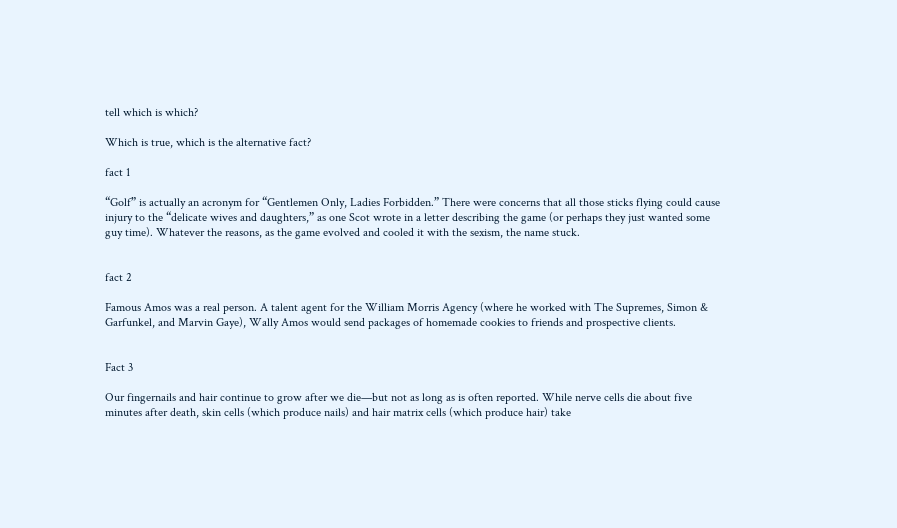tell which is which?

Which is true, which is the alternative fact?

fact 1

“Golf” is actually an acronym for “Gentlemen Only, Ladies Forbidden.” There were concerns that all those sticks flying could cause injury to the “delicate wives and daughters,” as one Scot wrote in a letter describing the game (or perhaps they just wanted some guy time). Whatever the reasons, as the game evolved and cooled it with the sexism, the name stuck.


fact 2

Famous Amos was a real person. A talent agent for the William Morris Agency (where he worked with The Supremes, Simon & Garfunkel, and Marvin Gaye), Wally Amos would send packages of homemade cookies to friends and prospective clients.


Fact 3

Our fingernails and hair continue to grow after we die—but not as long as is often reported. While nerve cells die about five minutes after death, skin cells (which produce nails) and hair matrix cells (which produce hair) take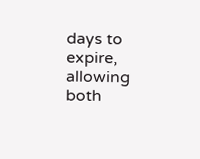days to expire, allowing both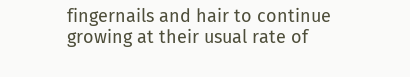fingernails and hair to continue growing at their usual rate of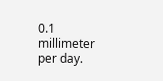0.1 millimeter per day.